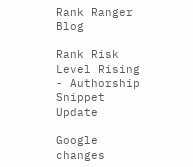Rank Ranger Blog

Rank Risk Level Rising - Authorship Snippet Update

Google changes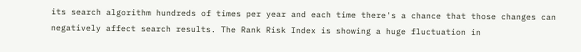its search algorithm hundreds of times per year and each time there's a chance that those changes can negatively affect search results. The Rank Risk Index is showing a huge fluctuation in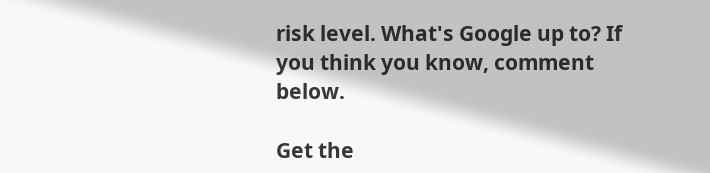risk level. What's Google up to? If you think you know, comment below.

Get the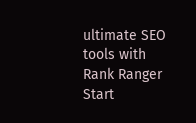ultimate SEO tools with Rank Ranger
Start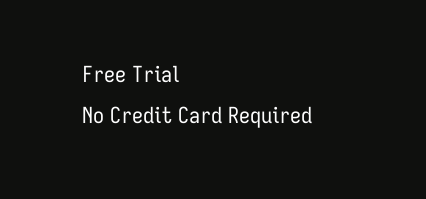Free Trial
No Credit Card Required